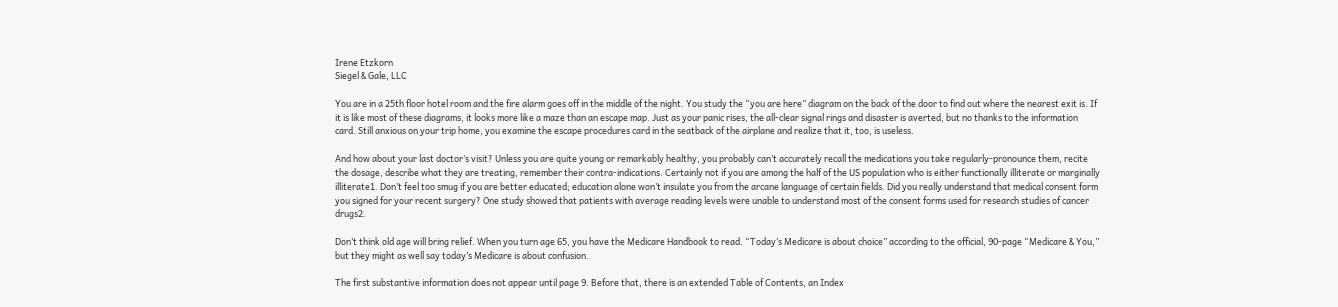Irene Etzkorn
Siegel & Gale, LLC

You are in a 25th floor hotel room and the fire alarm goes off in the middle of the night. You study the “you are here” diagram on the back of the door to find out where the nearest exit is. If it is like most of these diagrams, it looks more like a maze than an escape map. Just as your panic rises, the all-clear signal rings and disaster is averted, but no thanks to the information card. Still anxious on your trip home, you examine the escape procedures card in the seatback of the airplane and realize that it, too, is useless.

And how about your last doctor’s visit? Unless you are quite young or remarkably healthy, you probably can’t accurately recall the medications you take regularly-pronounce them, recite the dosage, describe what they are treating, remember their contra-indications. Certainly not if you are among the half of the US population who is either functionally illiterate or marginally illiterate1. Don’t feel too smug if you are better educated; education alone won’t insulate you from the arcane language of certain fields. Did you really understand that medical consent form you signed for your recent surgery? One study showed that patients with average reading levels were unable to understand most of the consent forms used for research studies of cancer drugs2.

Don’t think old age will bring relief. When you turn age 65, you have the Medicare Handbook to read. “Today’s Medicare is about choice” according to the official, 90-page “Medicare & You,” but they might as well say today’s Medicare is about confusion.

The first substantive information does not appear until page 9. Before that, there is an extended Table of Contents, an Index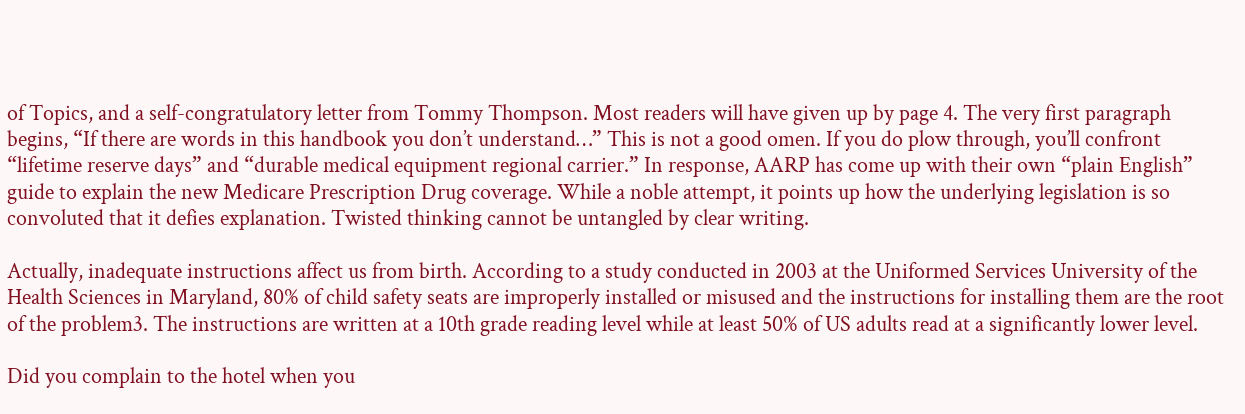of Topics, and a self-congratulatory letter from Tommy Thompson. Most readers will have given up by page 4. The very first paragraph begins, “If there are words in this handbook you don’t understand…” This is not a good omen. If you do plow through, you’ll confront “lifetime reserve days” and “durable medical equipment regional carrier.” In response, AARP has come up with their own “plain English” guide to explain the new Medicare Prescription Drug coverage. While a noble attempt, it points up how the underlying legislation is so convoluted that it defies explanation. Twisted thinking cannot be untangled by clear writing.

Actually, inadequate instructions affect us from birth. According to a study conducted in 2003 at the Uniformed Services University of the Health Sciences in Maryland, 80% of child safety seats are improperly installed or misused and the instructions for installing them are the root of the problem3. The instructions are written at a 10th grade reading level while at least 50% of US adults read at a significantly lower level.

Did you complain to the hotel when you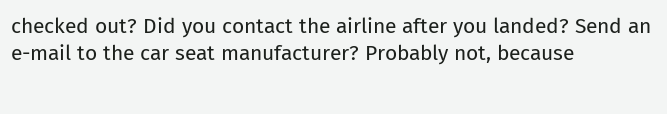checked out? Did you contact the airline after you landed? Send an e-mail to the car seat manufacturer? Probably not, because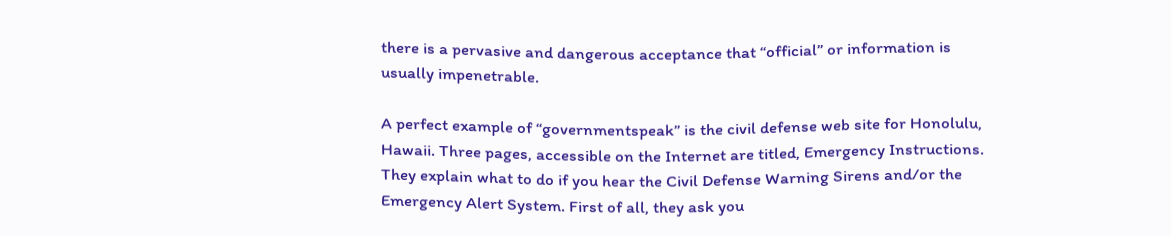there is a pervasive and dangerous acceptance that “official” or information is usually impenetrable.

A perfect example of “governmentspeak” is the civil defense web site for Honolulu, Hawaii. Three pages, accessible on the Internet are titled, Emergency Instructions. They explain what to do if you hear the Civil Defense Warning Sirens and/or the Emergency Alert System. First of all, they ask you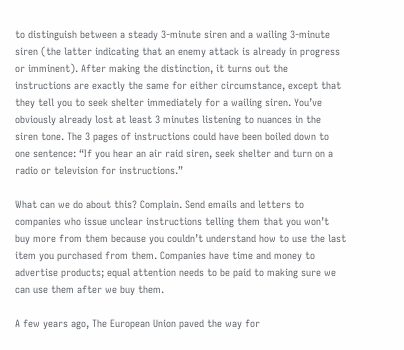to distinguish between a steady 3-minute siren and a wailing 3-minute siren (the latter indicating that an enemy attack is already in progress or imminent). After making the distinction, it turns out the instructions are exactly the same for either circumstance, except that they tell you to seek shelter immediately for a wailing siren. You’ve obviously already lost at least 3 minutes listening to nuances in the siren tone. The 3 pages of instructions could have been boiled down to one sentence: “If you hear an air raid siren, seek shelter and turn on a radio or television for instructions.”

What can we do about this? Complain. Send emails and letters to companies who issue unclear instructions telling them that you won’t buy more from them because you couldn’t understand how to use the last item you purchased from them. Companies have time and money to advertise products; equal attention needs to be paid to making sure we can use them after we buy them.

A few years ago, The European Union paved the way for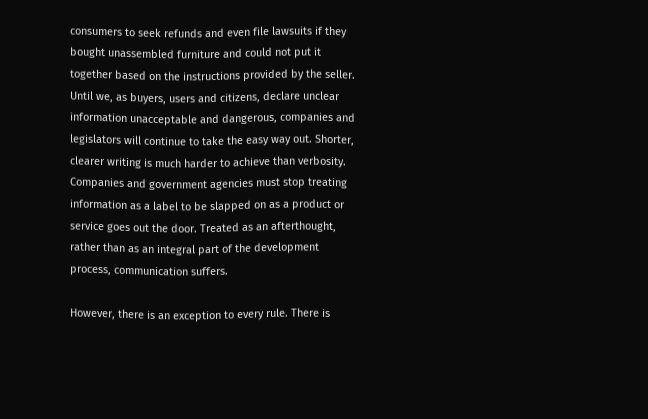consumers to seek refunds and even file lawsuits if they bought unassembled furniture and could not put it together based on the instructions provided by the seller. Until we, as buyers, users and citizens, declare unclear information unacceptable and dangerous, companies and legislators will continue to take the easy way out. Shorter, clearer writing is much harder to achieve than verbosity. Companies and government agencies must stop treating information as a label to be slapped on as a product or service goes out the door. Treated as an afterthought, rather than as an integral part of the development process, communication suffers.

However, there is an exception to every rule. There is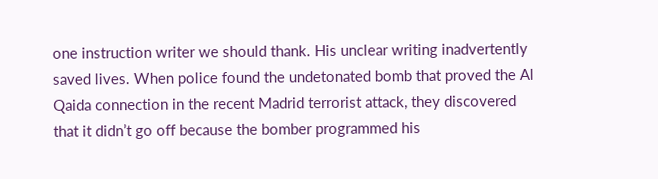one instruction writer we should thank. His unclear writing inadvertently saved lives. When police found the undetonated bomb that proved the Al Qaida connection in the recent Madrid terrorist attack, they discovered that it didn’t go off because the bomber programmed his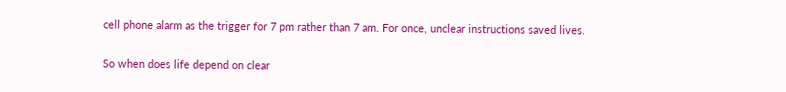cell phone alarm as the trigger for 7 pm rather than 7 am. For once, unclear instructions saved lives.

So when does life depend on clear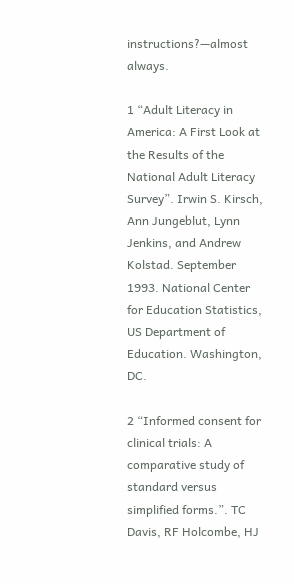instructions?—almost always.

1 “Adult Literacy in America: A First Look at the Results of the National Adult Literacy Survey”. Irwin S. Kirsch, Ann Jungeblut, Lynn Jenkins, and Andrew Kolstad. September 1993. National Center for Education Statistics, US Department of Education. Washington, DC.

2 “Informed consent for clinical trials: A comparative study of standard versus simplified forms.”. TC Davis, RF Holcombe, HJ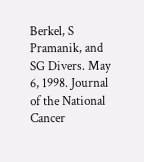Berkel, S Pramanik, and SG Divers. May 6, 1998. Journal of the National Cancer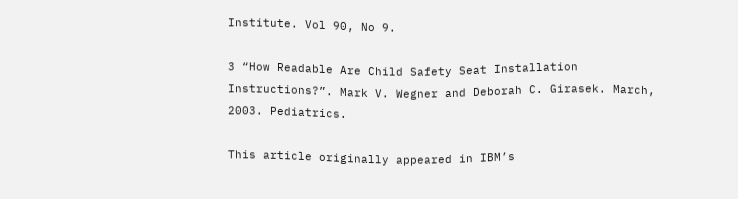Institute. Vol 90, No 9.

3 “How Readable Are Child Safety Seat Installation Instructions?”. Mark V. Wegner and Deborah C. Girasek. March, 2003. Pediatrics.

This article originally appeared in IBM’s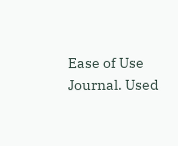Ease of Use Journal. Used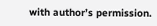with author’s permission.